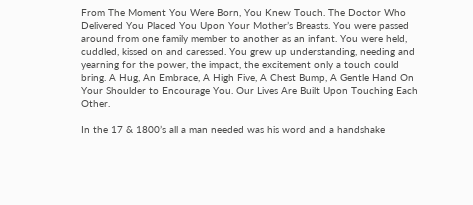From The Moment You Were Born, You Knew Touch. The Doctor Who Delivered You Placed You Upon Your Mother’s Breasts. You were passed around from one family member to another as an infant. You were held, cuddled, kissed on and caressed. You grew up understanding, needing and yearning for the power, the impact, the excitement only a touch could bring. A Hug, An Embrace, A High Five, A Chest Bump, A Gentle Hand On Your Shoulder to Encourage You. Our Lives Are Built Upon Touching Each Other.

In the 17 & 1800’s all a man needed was his word and a handshake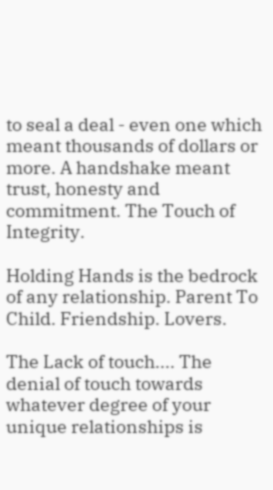to seal a deal - even one which meant thousands of dollars or more. A handshake meant trust, honesty and commitment. The Touch of Integrity.

Holding Hands is the bedrock of any relationship. Parent To Child. Friendship. Lovers.

The Lack of touch.... The denial of touch towards whatever degree of your unique relationships is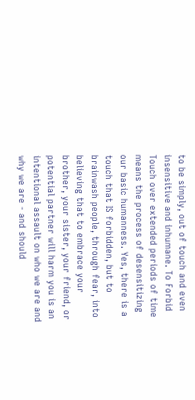to be simply, out of touch and even insensitive and inhumane. To Forbid Touch over extended periods of time means the process of desensitizing our basic humanness. Yes, there is a touch that IS forbidden, but to brainwash people, through fear, into believing that to embrace your brother, your sister, your friend, or potential partner will harm you is an intentional assault on who we are and why we are - and should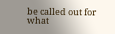be called out for what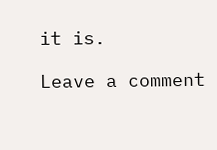it is.

Leave a comment